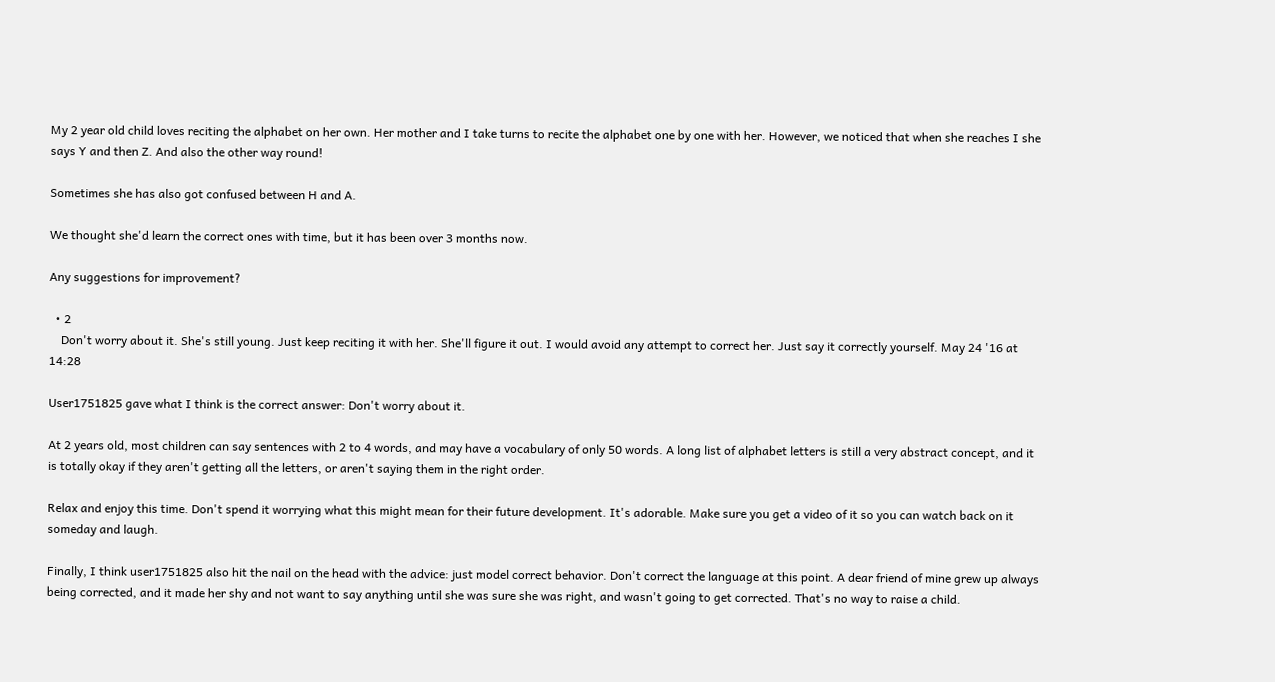My 2 year old child loves reciting the alphabet on her own. Her mother and I take turns to recite the alphabet one by one with her. However, we noticed that when she reaches I she says Y and then Z. And also the other way round!

Sometimes she has also got confused between H and A.

We thought she'd learn the correct ones with time, but it has been over 3 months now.

Any suggestions for improvement?

  • 2
    Don't worry about it. She's still young. Just keep reciting it with her. She'll figure it out. I would avoid any attempt to correct her. Just say it correctly yourself. May 24 '16 at 14:28

User1751825 gave what I think is the correct answer: Don't worry about it.

At 2 years old, most children can say sentences with 2 to 4 words, and may have a vocabulary of only 50 words. A long list of alphabet letters is still a very abstract concept, and it is totally okay if they aren't getting all the letters, or aren't saying them in the right order.

Relax and enjoy this time. Don't spend it worrying what this might mean for their future development. It's adorable. Make sure you get a video of it so you can watch back on it someday and laugh.

Finally, I think user1751825 also hit the nail on the head with the advice: just model correct behavior. Don't correct the language at this point. A dear friend of mine grew up always being corrected, and it made her shy and not want to say anything until she was sure she was right, and wasn't going to get corrected. That's no way to raise a child.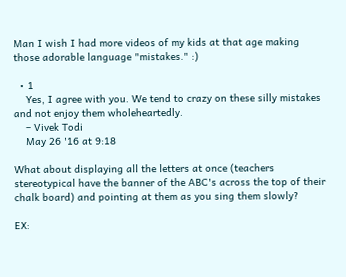Man I wish I had more videos of my kids at that age making those adorable language "mistakes." :)

  • 1
    Yes, I agree with you. We tend to crazy on these silly mistakes and not enjoy them wholeheartedly.
    – Vivek Todi
    May 26 '16 at 9:18

What about displaying all the letters at once (teachers stereotypical have the banner of the ABC's across the top of their chalk board) and pointing at them as you sing them slowly?

EX: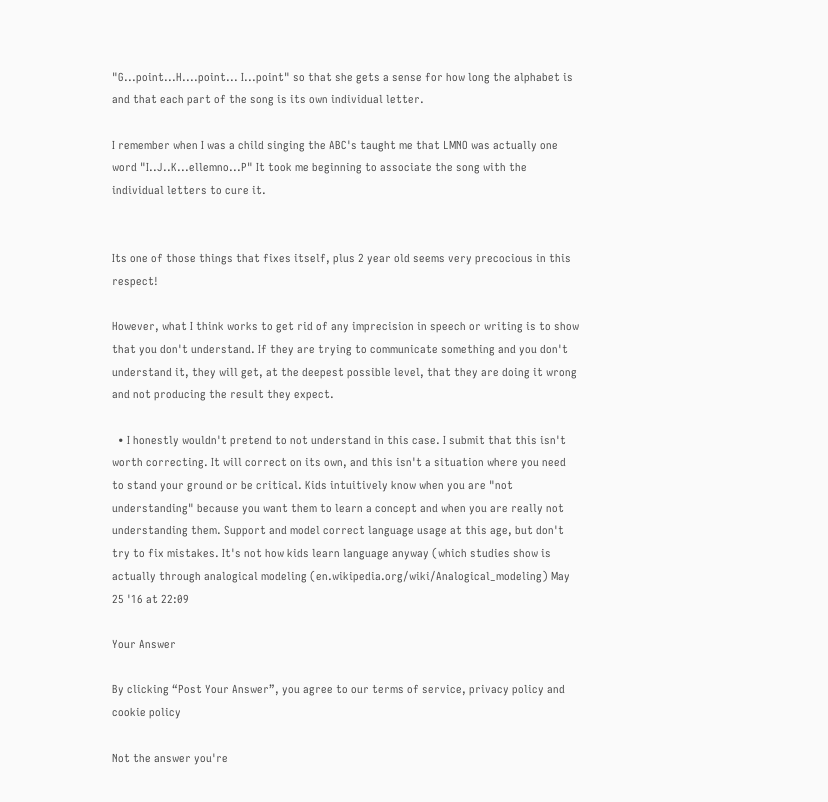"G...point...H....point... I...point" so that she gets a sense for how long the alphabet is and that each part of the song is its own individual letter.

I remember when I was a child singing the ABC's taught me that LMNO was actually one word "I..J..K...ellemno...P" It took me beginning to associate the song with the individual letters to cure it.


Its one of those things that fixes itself, plus 2 year old seems very precocious in this respect!

However, what I think works to get rid of any imprecision in speech or writing is to show that you don't understand. If they are trying to communicate something and you don't understand it, they will get, at the deepest possible level, that they are doing it wrong and not producing the result they expect.

  • I honestly wouldn't pretend to not understand in this case. I submit that this isn't worth correcting. It will correct on its own, and this isn't a situation where you need to stand your ground or be critical. Kids intuitively know when you are "not understanding" because you want them to learn a concept and when you are really not understanding them. Support and model correct language usage at this age, but don't try to fix mistakes. It's not how kids learn language anyway (which studies show is actually through analogical modeling (en.wikipedia.org/wiki/Analogical_modeling) May 25 '16 at 22:09

Your Answer

By clicking “Post Your Answer”, you agree to our terms of service, privacy policy and cookie policy

Not the answer you're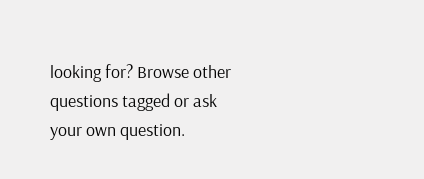looking for? Browse other questions tagged or ask your own question.